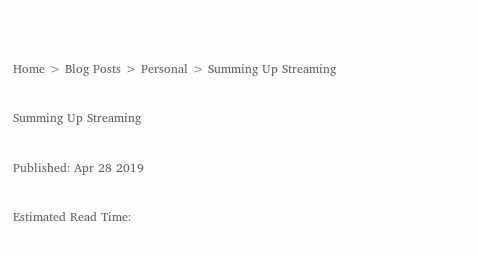Home > Blog Posts > Personal > Summing Up Streaming

Summing Up Streaming

Published: Apr 28 2019

Estimated Read Time: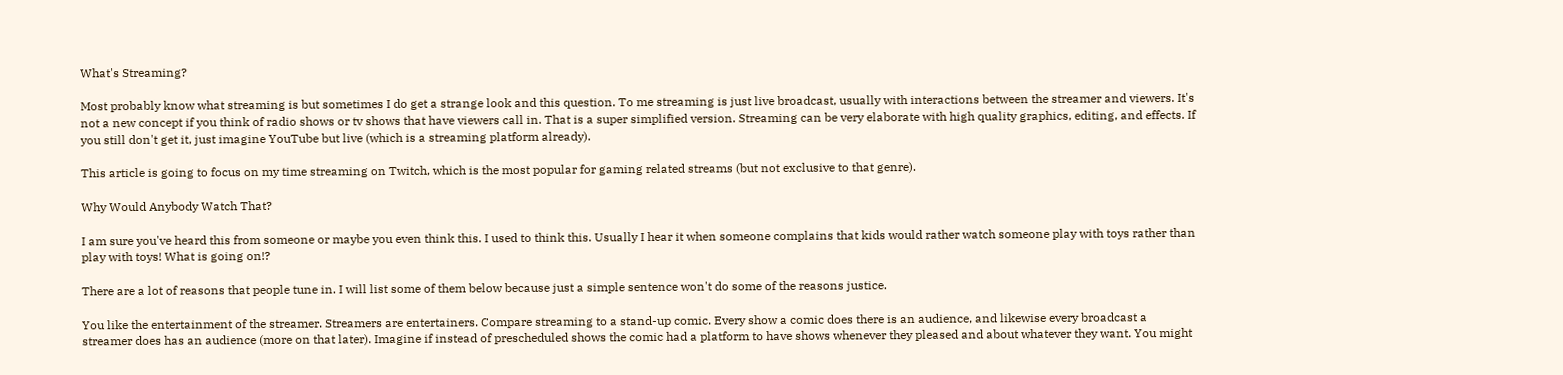What's Streaming?

Most probably know what streaming is but sometimes I do get a strange look and this question. To me streaming is just live broadcast, usually with interactions between the streamer and viewers. It's not a new concept if you think of radio shows or tv shows that have viewers call in. That is a super simplified version. Streaming can be very elaborate with high quality graphics, editing, and effects. If you still don't get it, just imagine YouTube but live (which is a streaming platform already).

This article is going to focus on my time streaming on Twitch, which is the most popular for gaming related streams (but not exclusive to that genre).

Why Would Anybody Watch That?

I am sure you've heard this from someone or maybe you even think this. I used to think this. Usually I hear it when someone complains that kids would rather watch someone play with toys rather than play with toys! What is going on!?

There are a lot of reasons that people tune in. I will list some of them below because just a simple sentence won't do some of the reasons justice.

You like the entertainment of the streamer. Streamers are entertainers. Compare streaming to a stand-up comic. Every show a comic does there is an audience, and likewise every broadcast a streamer does has an audience (more on that later). Imagine if instead of prescheduled shows the comic had a platform to have shows whenever they pleased and about whatever they want. You might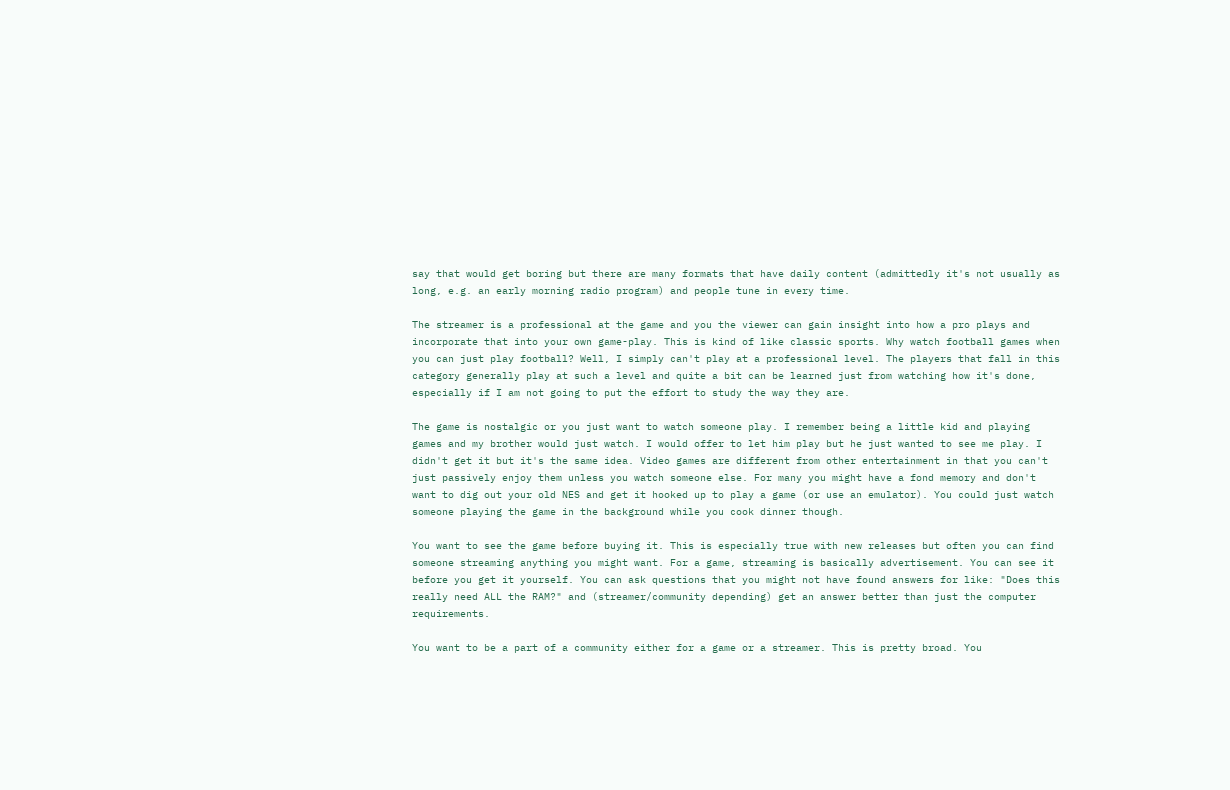say that would get boring but there are many formats that have daily content (admittedly it's not usually as long, e.g. an early morning radio program) and people tune in every time.

The streamer is a professional at the game and you the viewer can gain insight into how a pro plays and incorporate that into your own game-play. This is kind of like classic sports. Why watch football games when you can just play football? Well, I simply can't play at a professional level. The players that fall in this category generally play at such a level and quite a bit can be learned just from watching how it's done, especially if I am not going to put the effort to study the way they are.

The game is nostalgic or you just want to watch someone play. I remember being a little kid and playing games and my brother would just watch. I would offer to let him play but he just wanted to see me play. I didn't get it but it's the same idea. Video games are different from other entertainment in that you can't just passively enjoy them unless you watch someone else. For many you might have a fond memory and don't want to dig out your old NES and get it hooked up to play a game (or use an emulator). You could just watch someone playing the game in the background while you cook dinner though.

You want to see the game before buying it. This is especially true with new releases but often you can find someone streaming anything you might want. For a game, streaming is basically advertisement. You can see it before you get it yourself. You can ask questions that you might not have found answers for like: "Does this really need ALL the RAM?" and (streamer/community depending) get an answer better than just the computer requirements.

You want to be a part of a community either for a game or a streamer. This is pretty broad. You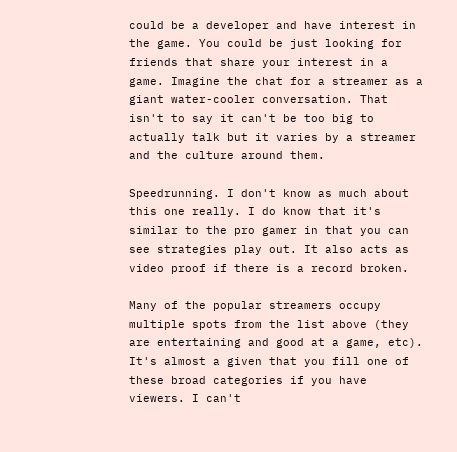could be a developer and have interest in the game. You could be just looking for friends that share your interest in a game. Imagine the chat for a streamer as a giant water-cooler conversation. That isn't to say it can't be too big to actually talk but it varies by a streamer and the culture around them.

Speedrunning. I don't know as much about this one really. I do know that it's similar to the pro gamer in that you can see strategies play out. It also acts as video proof if there is a record broken.

Many of the popular streamers occupy multiple spots from the list above (they are entertaining and good at a game, etc). It's almost a given that you fill one of these broad categories if you have viewers. I can't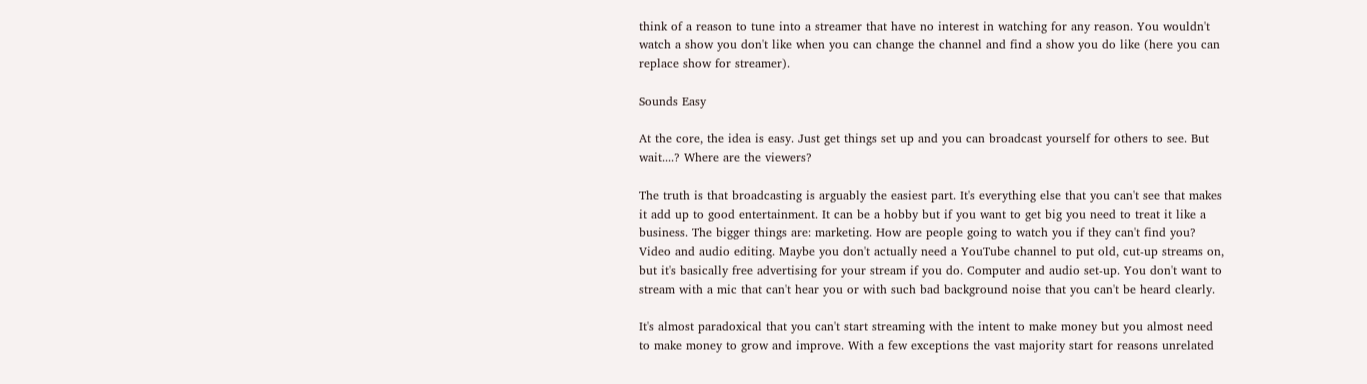think of a reason to tune into a streamer that have no interest in watching for any reason. You wouldn't watch a show you don't like when you can change the channel and find a show you do like (here you can replace show for streamer).

Sounds Easy

At the core, the idea is easy. Just get things set up and you can broadcast yourself for others to see. But wait....? Where are the viewers?

The truth is that broadcasting is arguably the easiest part. It's everything else that you can't see that makes it add up to good entertainment. It can be a hobby but if you want to get big you need to treat it like a business. The bigger things are: marketing. How are people going to watch you if they can't find you? Video and audio editing. Maybe you don't actually need a YouTube channel to put old, cut-up streams on, but it's basically free advertising for your stream if you do. Computer and audio set-up. You don't want to stream with a mic that can't hear you or with such bad background noise that you can't be heard clearly.

It's almost paradoxical that you can't start streaming with the intent to make money but you almost need to make money to grow and improve. With a few exceptions the vast majority start for reasons unrelated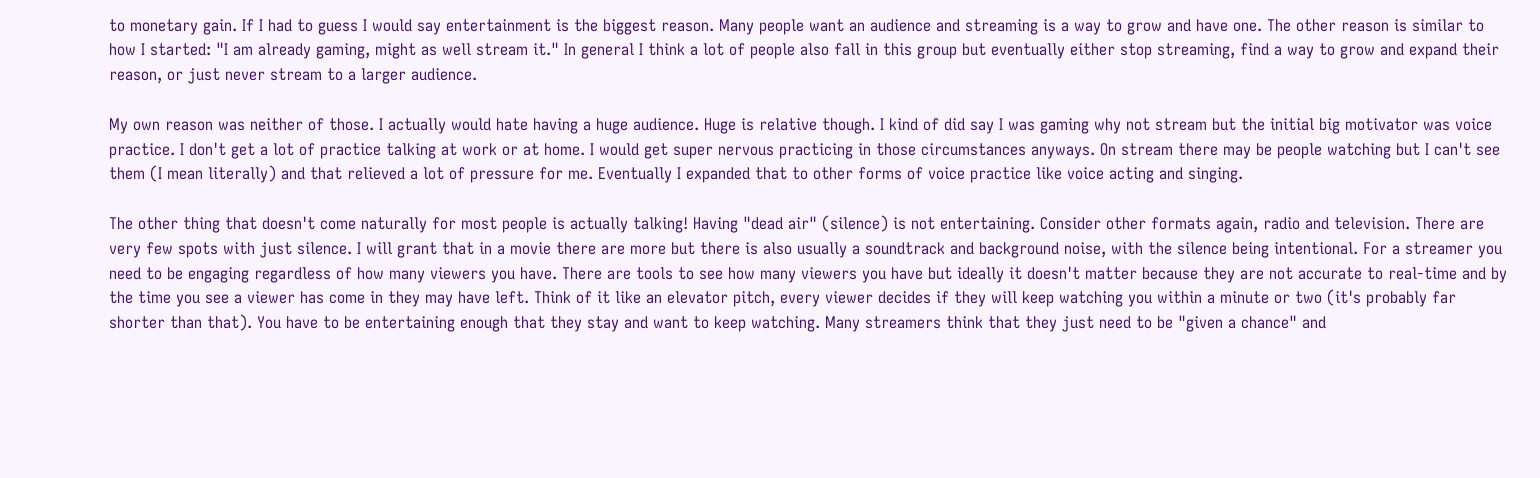to monetary gain. If I had to guess I would say entertainment is the biggest reason. Many people want an audience and streaming is a way to grow and have one. The other reason is similar to how I started: "I am already gaming, might as well stream it." In general I think a lot of people also fall in this group but eventually either stop streaming, find a way to grow and expand their reason, or just never stream to a larger audience.

My own reason was neither of those. I actually would hate having a huge audience. Huge is relative though. I kind of did say I was gaming why not stream but the initial big motivator was voice practice. I don't get a lot of practice talking at work or at home. I would get super nervous practicing in those circumstances anyways. On stream there may be people watching but I can't see them (I mean literally) and that relieved a lot of pressure for me. Eventually I expanded that to other forms of voice practice like voice acting and singing.

The other thing that doesn't come naturally for most people is actually talking! Having "dead air" (silence) is not entertaining. Consider other formats again, radio and television. There are very few spots with just silence. I will grant that in a movie there are more but there is also usually a soundtrack and background noise, with the silence being intentional. For a streamer you need to be engaging regardless of how many viewers you have. There are tools to see how many viewers you have but ideally it doesn't matter because they are not accurate to real-time and by the time you see a viewer has come in they may have left. Think of it like an elevator pitch, every viewer decides if they will keep watching you within a minute or two (it's probably far shorter than that). You have to be entertaining enough that they stay and want to keep watching. Many streamers think that they just need to be "given a chance" and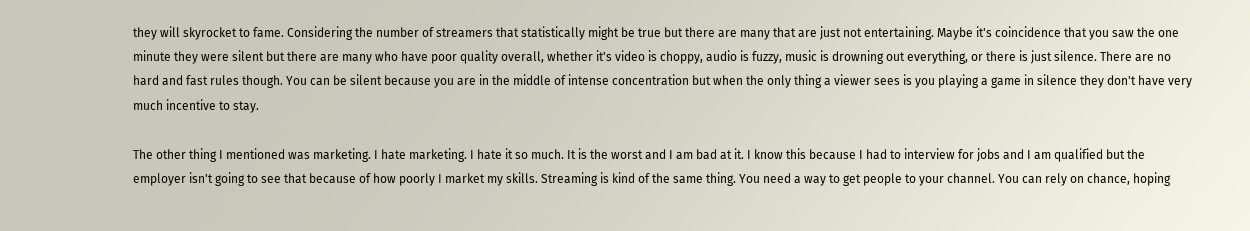they will skyrocket to fame. Considering the number of streamers that statistically might be true but there are many that are just not entertaining. Maybe it's coincidence that you saw the one minute they were silent but there are many who have poor quality overall, whether it's video is choppy, audio is fuzzy, music is drowning out everything, or there is just silence. There are no hard and fast rules though. You can be silent because you are in the middle of intense concentration but when the only thing a viewer sees is you playing a game in silence they don't have very much incentive to stay.

The other thing I mentioned was marketing. I hate marketing. I hate it so much. It is the worst and I am bad at it. I know this because I had to interview for jobs and I am qualified but the employer isn't going to see that because of how poorly I market my skills. Streaming is kind of the same thing. You need a way to get people to your channel. You can rely on chance, hoping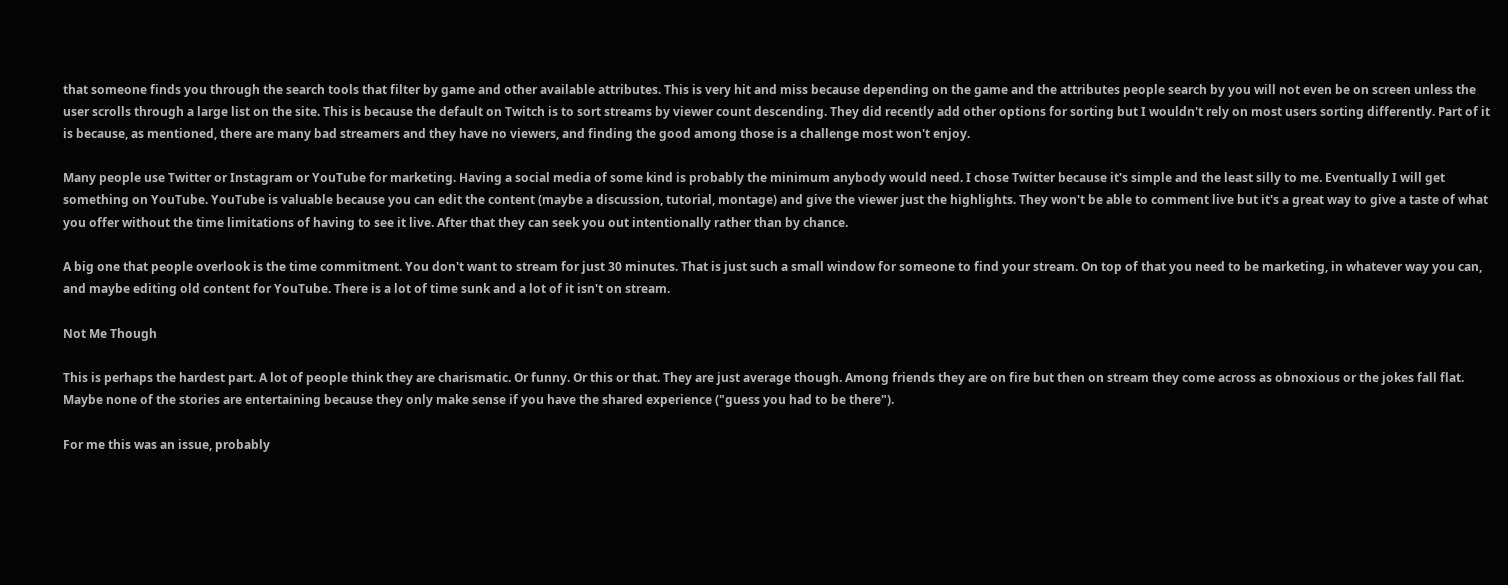that someone finds you through the search tools that filter by game and other available attributes. This is very hit and miss because depending on the game and the attributes people search by you will not even be on screen unless the user scrolls through a large list on the site. This is because the default on Twitch is to sort streams by viewer count descending. They did recently add other options for sorting but I wouldn't rely on most users sorting differently. Part of it is because, as mentioned, there are many bad streamers and they have no viewers, and finding the good among those is a challenge most won't enjoy.

Many people use Twitter or Instagram or YouTube for marketing. Having a social media of some kind is probably the minimum anybody would need. I chose Twitter because it's simple and the least silly to me. Eventually I will get something on YouTube. YouTube is valuable because you can edit the content (maybe a discussion, tutorial, montage) and give the viewer just the highlights. They won't be able to comment live but it's a great way to give a taste of what you offer without the time limitations of having to see it live. After that they can seek you out intentionally rather than by chance.

A big one that people overlook is the time commitment. You don't want to stream for just 30 minutes. That is just such a small window for someone to find your stream. On top of that you need to be marketing, in whatever way you can, and maybe editing old content for YouTube. There is a lot of time sunk and a lot of it isn't on stream.

Not Me Though

This is perhaps the hardest part. A lot of people think they are charismatic. Or funny. Or this or that. They are just average though. Among friends they are on fire but then on stream they come across as obnoxious or the jokes fall flat. Maybe none of the stories are entertaining because they only make sense if you have the shared experience ("guess you had to be there").

For me this was an issue, probably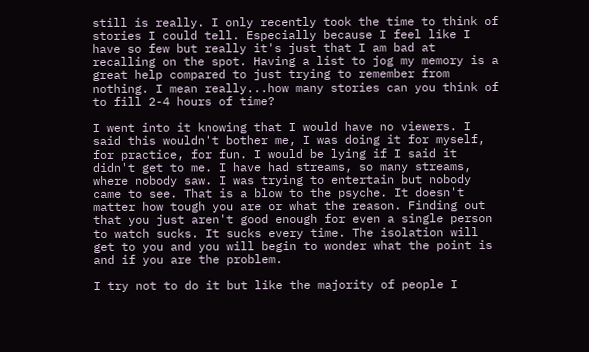still is really. I only recently took the time to think of stories I could tell. Especially because I feel like I have so few but really it's just that I am bad at recalling on the spot. Having a list to jog my memory is a great help compared to just trying to remember from nothing. I mean really...how many stories can you think of to fill 2-4 hours of time?

I went into it knowing that I would have no viewers. I said this wouldn't bother me, I was doing it for myself, for practice, for fun. I would be lying if I said it didn't get to me. I have had streams, so many streams, where nobody saw. I was trying to entertain but nobody came to see. That is a blow to the psyche. It doesn't matter how tough you are or what the reason. Finding out that you just aren't good enough for even a single person to watch sucks. It sucks every time. The isolation will get to you and you will begin to wonder what the point is and if you are the problem.

I try not to do it but like the majority of people I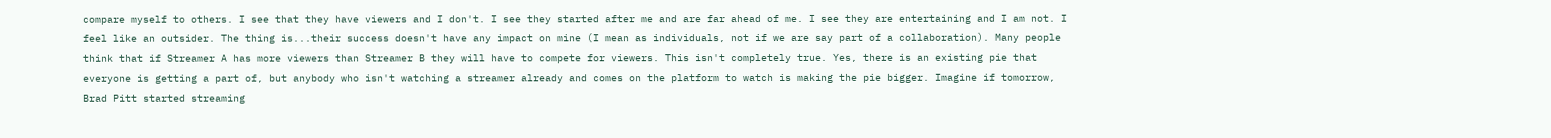compare myself to others. I see that they have viewers and I don't. I see they started after me and are far ahead of me. I see they are entertaining and I am not. I feel like an outsider. The thing is...their success doesn't have any impact on mine (I mean as individuals, not if we are say part of a collaboration). Many people think that if Streamer A has more viewers than Streamer B they will have to compete for viewers. This isn't completely true. Yes, there is an existing pie that everyone is getting a part of, but anybody who isn't watching a streamer already and comes on the platform to watch is making the pie bigger. Imagine if tomorrow, Brad Pitt started streaming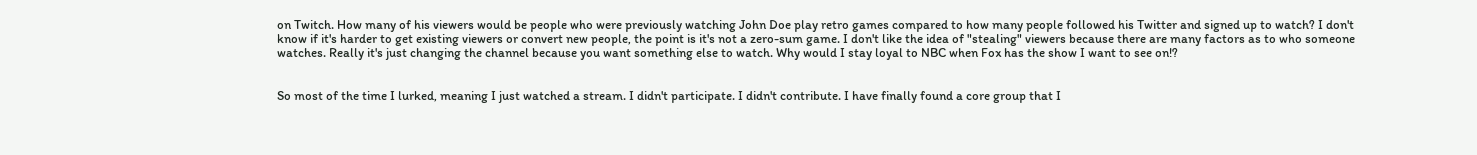on Twitch. How many of his viewers would be people who were previously watching John Doe play retro games compared to how many people followed his Twitter and signed up to watch? I don't know if it's harder to get existing viewers or convert new people, the point is it's not a zero-sum game. I don't like the idea of "stealing" viewers because there are many factors as to who someone watches. Really it's just changing the channel because you want something else to watch. Why would I stay loyal to NBC when Fox has the show I want to see on!?


So most of the time I lurked, meaning I just watched a stream. I didn't participate. I didn't contribute. I have finally found a core group that I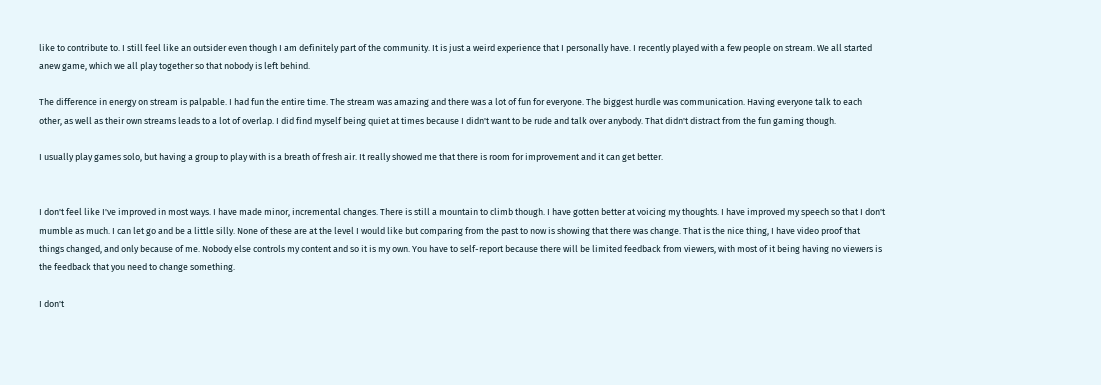like to contribute to. I still feel like an outsider even though I am definitely part of the community. It is just a weird experience that I personally have. I recently played with a few people on stream. We all started anew game, which we all play together so that nobody is left behind.

The difference in energy on stream is palpable. I had fun the entire time. The stream was amazing and there was a lot of fun for everyone. The biggest hurdle was communication. Having everyone talk to each other, as well as their own streams leads to a lot of overlap. I did find myself being quiet at times because I didn't want to be rude and talk over anybody. That didn't distract from the fun gaming though.

I usually play games solo, but having a group to play with is a breath of fresh air. It really showed me that there is room for improvement and it can get better.


I don't feel like I've improved in most ways. I have made minor, incremental changes. There is still a mountain to climb though. I have gotten better at voicing my thoughts. I have improved my speech so that I don't mumble as much. I can let go and be a little silly. None of these are at the level I would like but comparing from the past to now is showing that there was change. That is the nice thing, I have video proof that things changed, and only because of me. Nobody else controls my content and so it is my own. You have to self-report because there will be limited feedback from viewers, with most of it being having no viewers is the feedback that you need to change something.

I don't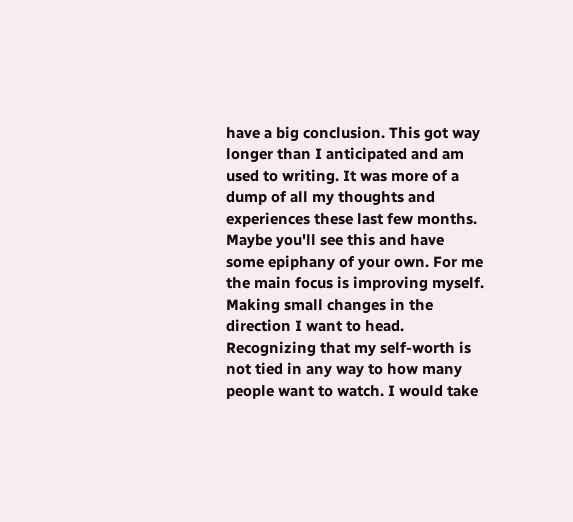have a big conclusion. This got way longer than I anticipated and am used to writing. It was more of a dump of all my thoughts and experiences these last few months. Maybe you'll see this and have some epiphany of your own. For me the main focus is improving myself. Making small changes in the direction I want to head. Recognizing that my self-worth is not tied in any way to how many people want to watch. I would take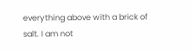everything above with a brick of salt. I am not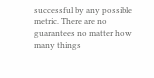successful by any possible metric. There are no guarantees no matter how many things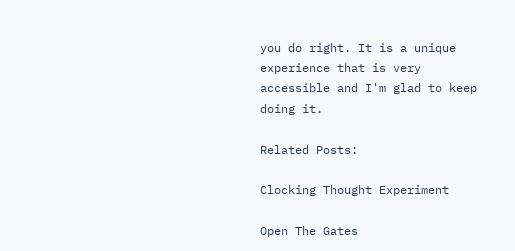you do right. It is a unique experience that is very accessible and I'm glad to keep doing it.

Related Posts:

Clocking Thought Experiment

Open The Gates